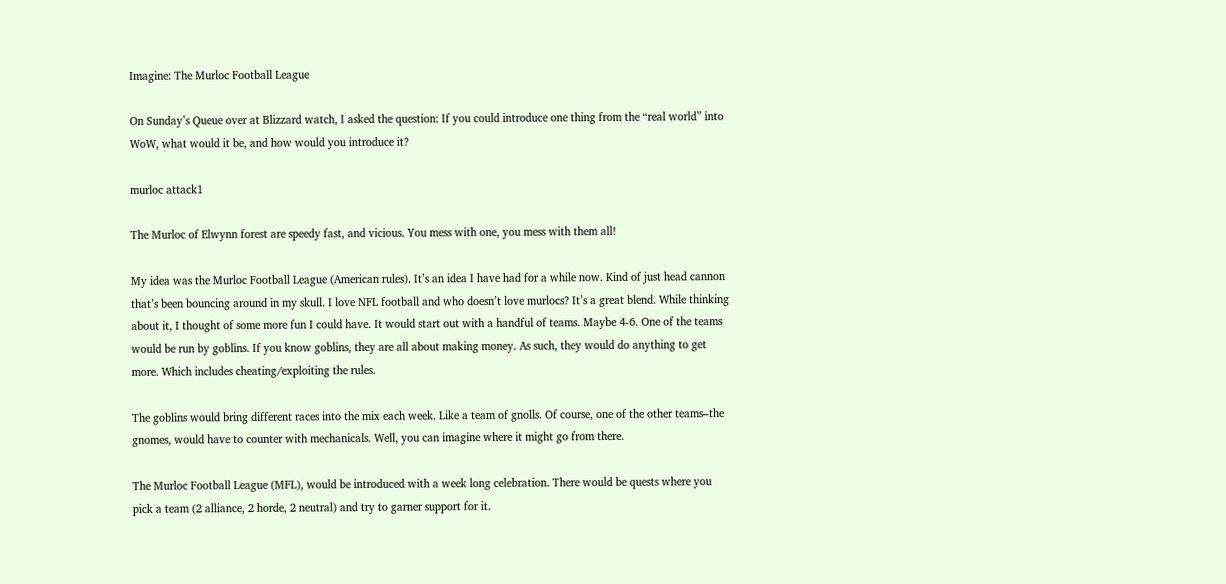Imagine: The Murloc Football League

On Sunday’s Queue over at Blizzard watch, I asked the question: If you could introduce one thing from the “real world” into WoW, what would it be, and how would you introduce it?

murloc attack1

The Murloc of Elwynn forest are speedy fast, and vicious. You mess with one, you mess with them all!

My idea was the Murloc Football League (American rules). It’s an idea I have had for a while now. Kind of just head cannon that’s been bouncing around in my skull. I love NFL football and who doesn’t love murlocs? It’s a great blend. While thinking about it, I thought of some more fun I could have. It would start out with a handful of teams. Maybe 4-6. One of the teams would be run by goblins. If you know goblins, they are all about making money. As such, they would do anything to get more. Which includes cheating/exploiting the rules.

The goblins would bring different races into the mix each week. Like a team of gnolls. Of course, one of the other teams–the gnomes, would have to counter with mechanicals. Well, you can imagine where it might go from there.

The Murloc Football League (MFL), would be introduced with a week long celebration. There would be quests where you pick a team (2 alliance, 2 horde, 2 neutral) and try to garner support for it.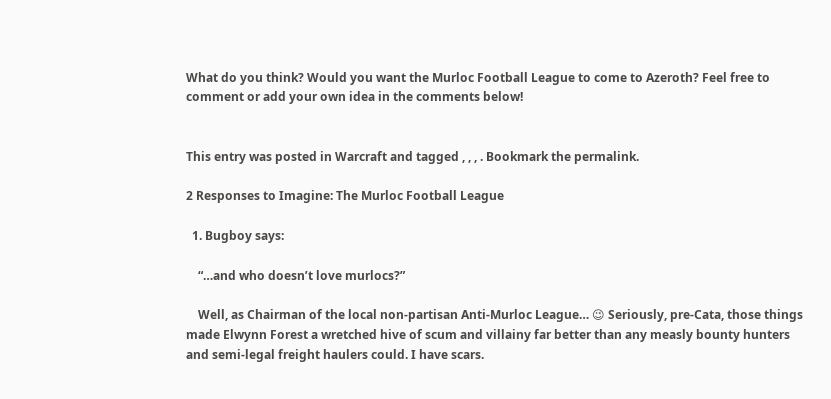What do you think? Would you want the Murloc Football League to come to Azeroth? Feel free to comment or add your own idea in the comments below!


This entry was posted in Warcraft and tagged , , , . Bookmark the permalink.

2 Responses to Imagine: The Murloc Football League

  1. Bugboy says:

    “…and who doesn’t love murlocs?”

    Well, as Chairman of the local non-partisan Anti-Murloc League… 😉 Seriously, pre-Cata, those things made Elwynn Forest a wretched hive of scum and villainy far better than any measly bounty hunters and semi-legal freight haulers could. I have scars.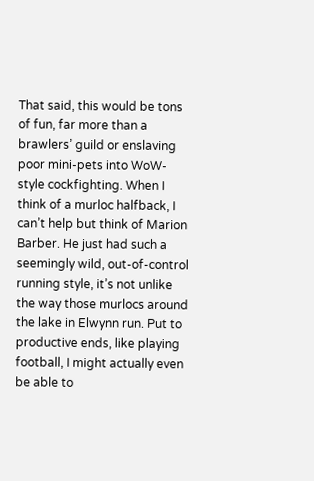That said, this would be tons of fun, far more than a brawlers’ guild or enslaving poor mini-pets into WoW-style cockfighting. When I think of a murloc halfback, I can’t help but think of Marion Barber. He just had such a seemingly wild, out-of-control running style, it’s not unlike the way those murlocs around the lake in Elwynn run. Put to productive ends, like playing football, I might actually even be able to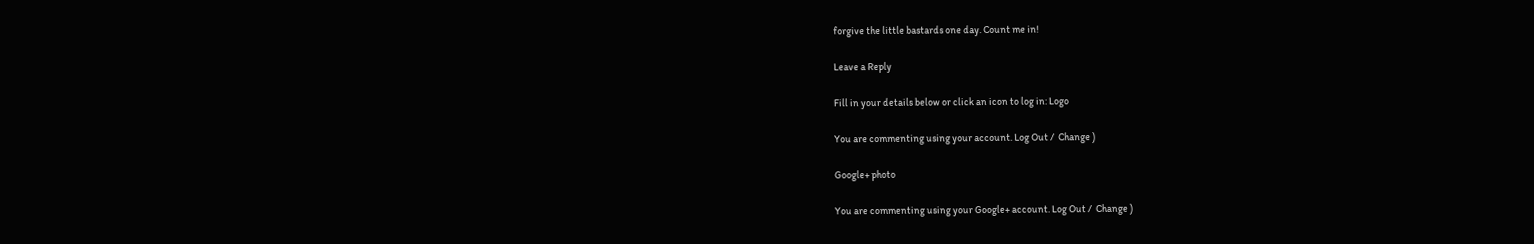forgive the little bastards one day. Count me in!

Leave a Reply

Fill in your details below or click an icon to log in: Logo

You are commenting using your account. Log Out /  Change )

Google+ photo

You are commenting using your Google+ account. Log Out /  Change )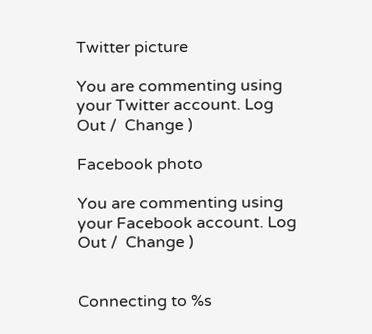Twitter picture

You are commenting using your Twitter account. Log Out /  Change )

Facebook photo

You are commenting using your Facebook account. Log Out /  Change )


Connecting to %s